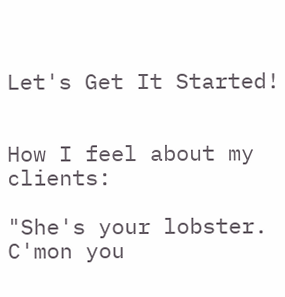Let's Get It Started!


How I feel about my clients:

"She's your lobster. C'mon you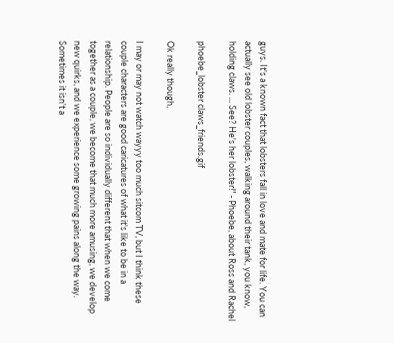guys. It's a known fact that lobsters fall in love and mate for life. You can actually see old lobster couples, walking around their tank, you know, holding claws. ... See? He's her lobster!" - Phoebe, about Ross and Rachel

phoebe_lobster claws_friends.gif

Ok really though,

I may or may not watch wayyy too much sitcom TV, but I think these couple characters are good caricatures of what it's like to be in a relationship. People are so individually different that when we come together as a couple, we become that much more amusing, we develop new quirks, and we experience some growing pains along the way. Sometimes it isn't a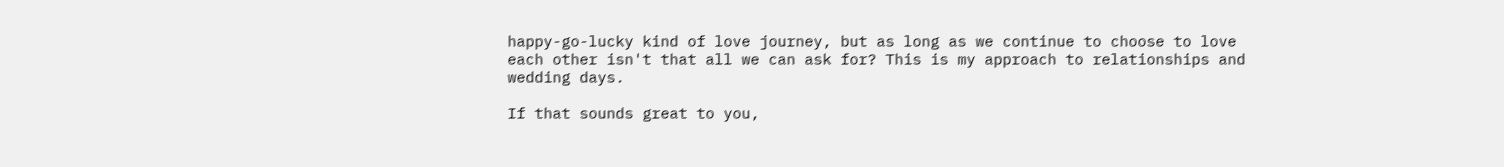happy-go-lucky kind of love journey, but as long as we continue to choose to love each other isn't that all we can ask for? This is my approach to relationships and wedding days.

If that sounds great to you,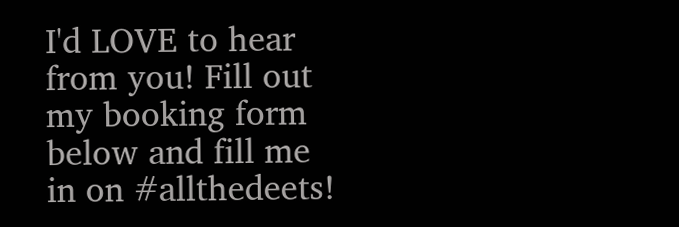I'd LOVE to hear from you! Fill out my booking form below and fill me in on #allthedeets!